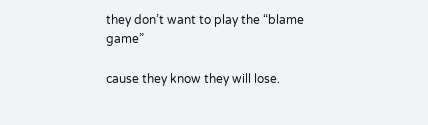they don’t want to play the “blame game”

cause they know they will lose.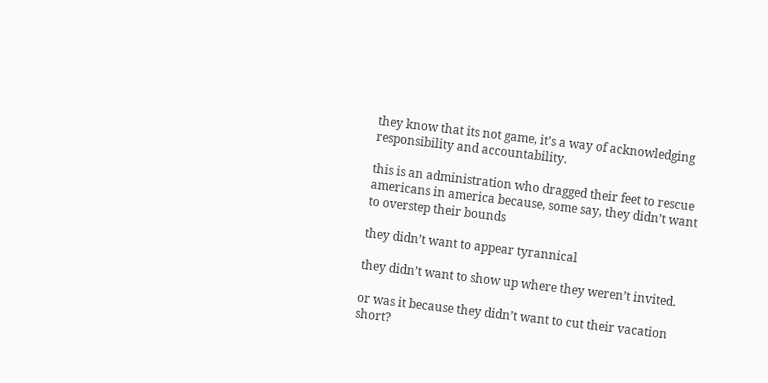they know that its not game, it’s a way of acknowledging responsibility and accountability.

this is an administration who dragged their feet to rescue americans in america because, some say, they didn’t want to overstep their bounds

they didn’t want to appear tyrannical

they didn’t want to show up where they weren’t invited.

or was it because they didn’t want to cut their vacation short?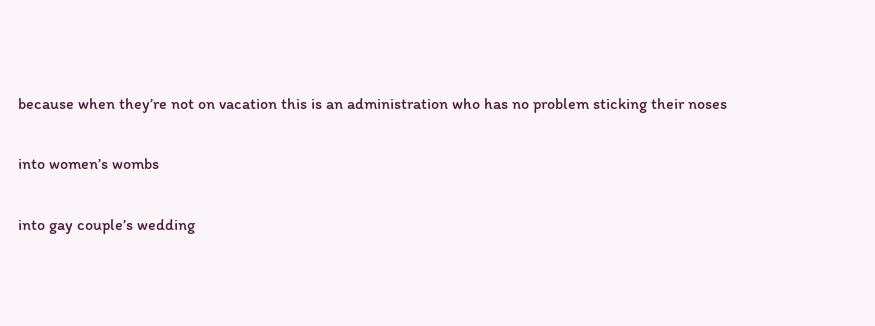because when they’re not on vacation this is an administration who has no problem sticking their noses

into women’s wombs

into gay couple’s wedding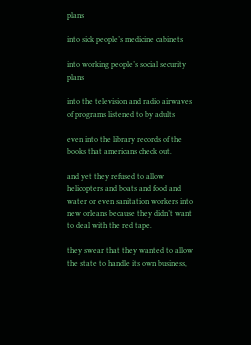plans

into sick people’s medicine cabinets

into working people’s social security plans

into the television and radio airwaves of programs listened to by adults

even into the library records of the books that americans check out.

and yet they refused to allow helicopters and boats and food and water or even sanitation workers into new orleans because they didn’t want to deal with the red tape.

they swear that they wanted to allow the state to handle its own business,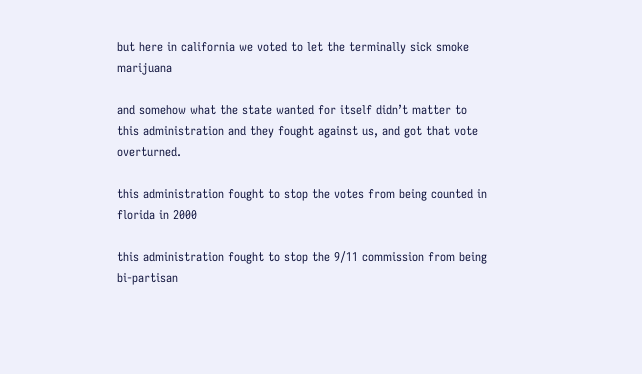but here in california we voted to let the terminally sick smoke marijuana

and somehow what the state wanted for itself didn’t matter to this administration and they fought against us, and got that vote overturned.

this administration fought to stop the votes from being counted in florida in 2000

this administration fought to stop the 9/11 commission from being bi-partisan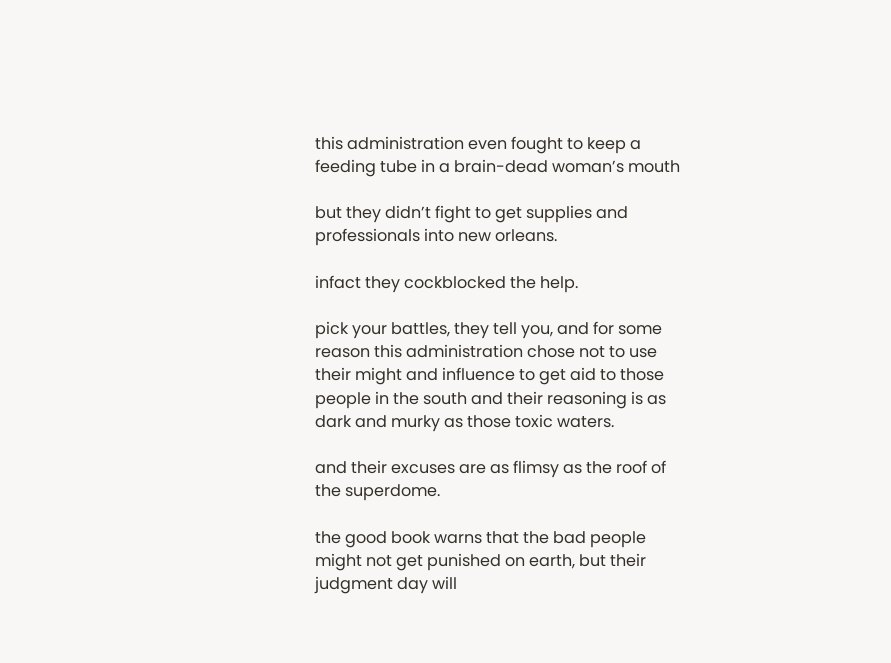this administration even fought to keep a feeding tube in a brain-dead woman’s mouth

but they didn’t fight to get supplies and professionals into new orleans.

infact they cockblocked the help.

pick your battles, they tell you, and for some reason this administration chose not to use their might and influence to get aid to those people in the south and their reasoning is as dark and murky as those toxic waters.

and their excuses are as flimsy as the roof of the superdome.

the good book warns that the bad people might not get punished on earth, but their judgment day will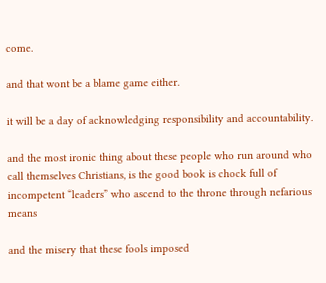come.

and that wont be a blame game either.

it will be a day of acknowledging responsibility and accountability.

and the most ironic thing about these people who run around who call themselves Christians, is the good book is chock full of incompetent “leaders” who ascend to the throne through nefarious means

and the misery that these fools imposed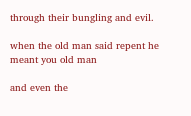through their bungling and evil.

when the old man said repent he meant you old man

and even the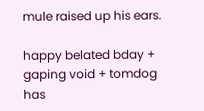mule raised up his ears.

happy belated bday + gaping void + tomdog has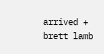arrived + brett lamb